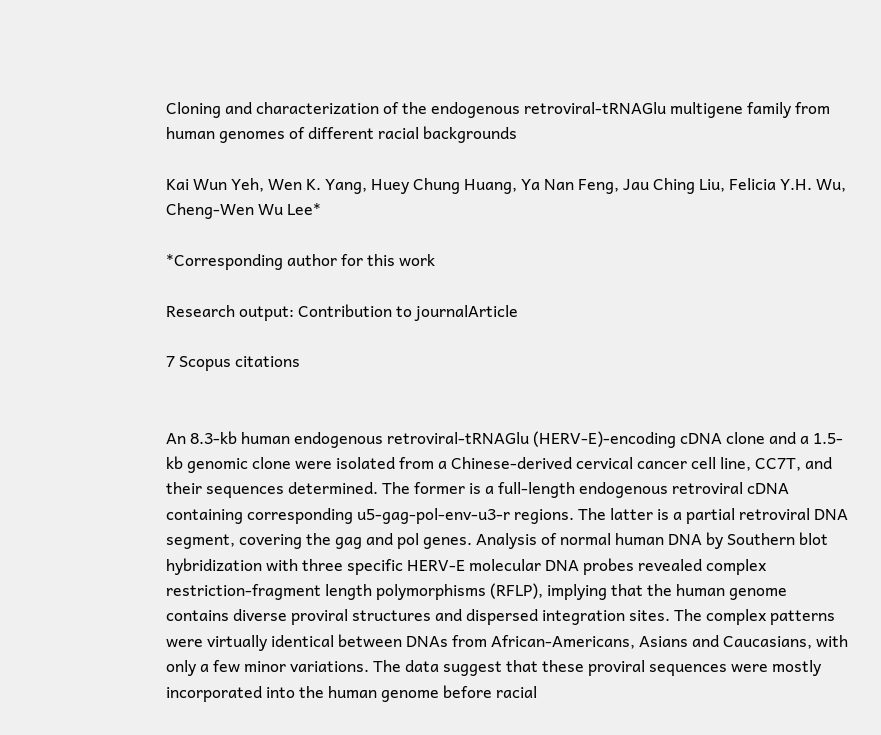Cloning and characterization of the endogenous retroviral-tRNAGlu multigene family from human genomes of different racial backgrounds

Kai Wun Yeh, Wen K. Yang, Huey Chung Huang, Ya Nan Feng, Jau Ching Liu, Felicia Y.H. Wu, Cheng-Wen Wu Lee*

*Corresponding author for this work

Research output: Contribution to journalArticle

7 Scopus citations


An 8.3-kb human endogenous retroviral-tRNAGlu (HERV-E)-encoding cDNA clone and a 1.5-kb genomic clone were isolated from a Chinese-derived cervical cancer cell line, CC7T, and their sequences determined. The former is a full-length endogenous retroviral cDNA containing corresponding u5-gag-pol-env-u3-r regions. The latter is a partial retroviral DNA segment, covering the gag and pol genes. Analysis of normal human DNA by Southern blot hybridization with three specific HERV-E molecular DNA probes revealed complex restriction-fragment length polymorphisms (RFLP), implying that the human genome contains diverse proviral structures and dispersed integration sites. The complex patterns were virtually identical between DNAs from African-Americans, Asians and Caucasians, with only a few minor variations. The data suggest that these proviral sequences were mostly incorporated into the human genome before racial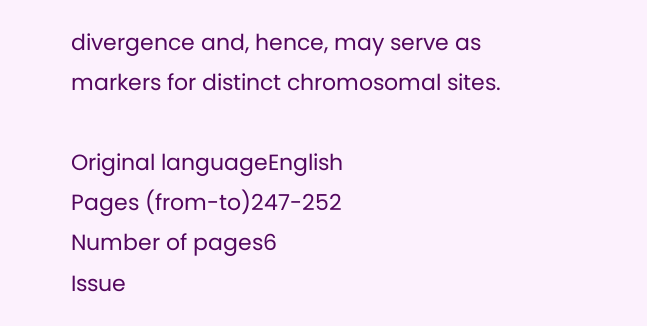divergence and, hence, may serve as markers for distinct chromosomal sites.

Original languageEnglish
Pages (from-to)247-252
Number of pages6
Issue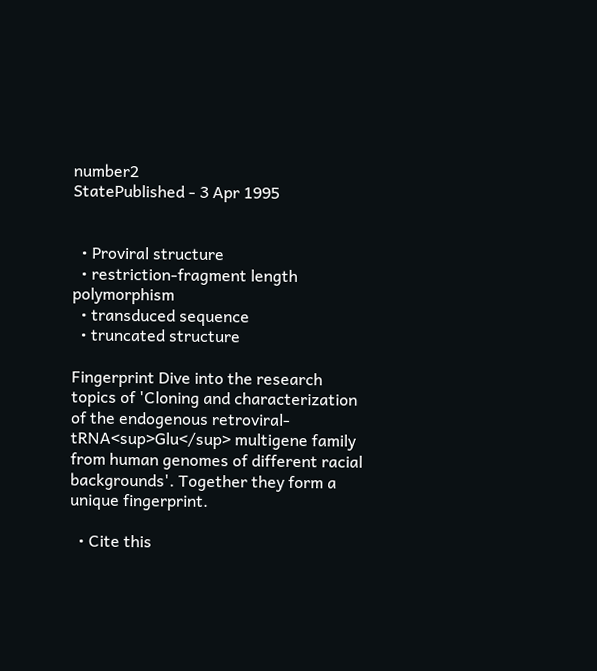number2
StatePublished - 3 Apr 1995


  • Proviral structure
  • restriction-fragment length polymorphism
  • transduced sequence
  • truncated structure

Fingerprint Dive into the research topics of 'Cloning and characterization of the endogenous retroviral-tRNA<sup>Glu</sup> multigene family from human genomes of different racial backgrounds'. Together they form a unique fingerprint.

  • Cite this